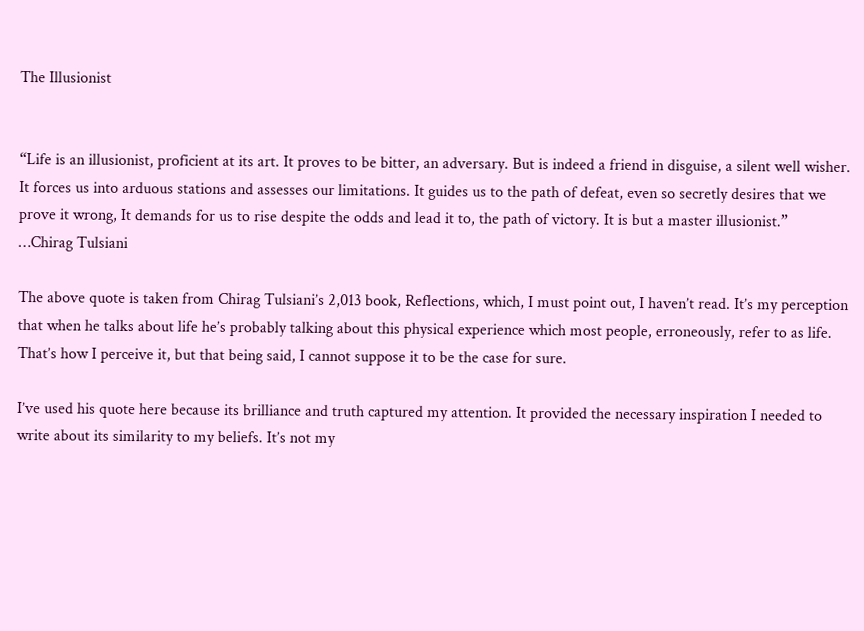The Illusionist


“Life is an illusionist, proficient at its art. It proves to be bitter, an adversary. But is indeed a friend in disguise, a silent well wisher. It forces us into arduous stations and assesses our limitations. It guides us to the path of defeat, even so secretly desires that we prove it wrong, It demands for us to rise despite the odds and lead it to, the path of victory. It is but a master illusionist.”    …Chirag Tulsiani

The above quote is taken from Chirag Tulsiani’s 2,013 book, Reflections, which, I must point out, I haven’t read. It’s my perception that when he talks about life he’s probably talking about this physical experience which most people, erroneously, refer to as life. That’s how I perceive it, but that being said, I cannot suppose it to be the case for sure.

I’ve used his quote here because its brilliance and truth captured my attention. It provided the necessary inspiration I needed to write about its similarity to my beliefs. It’s not my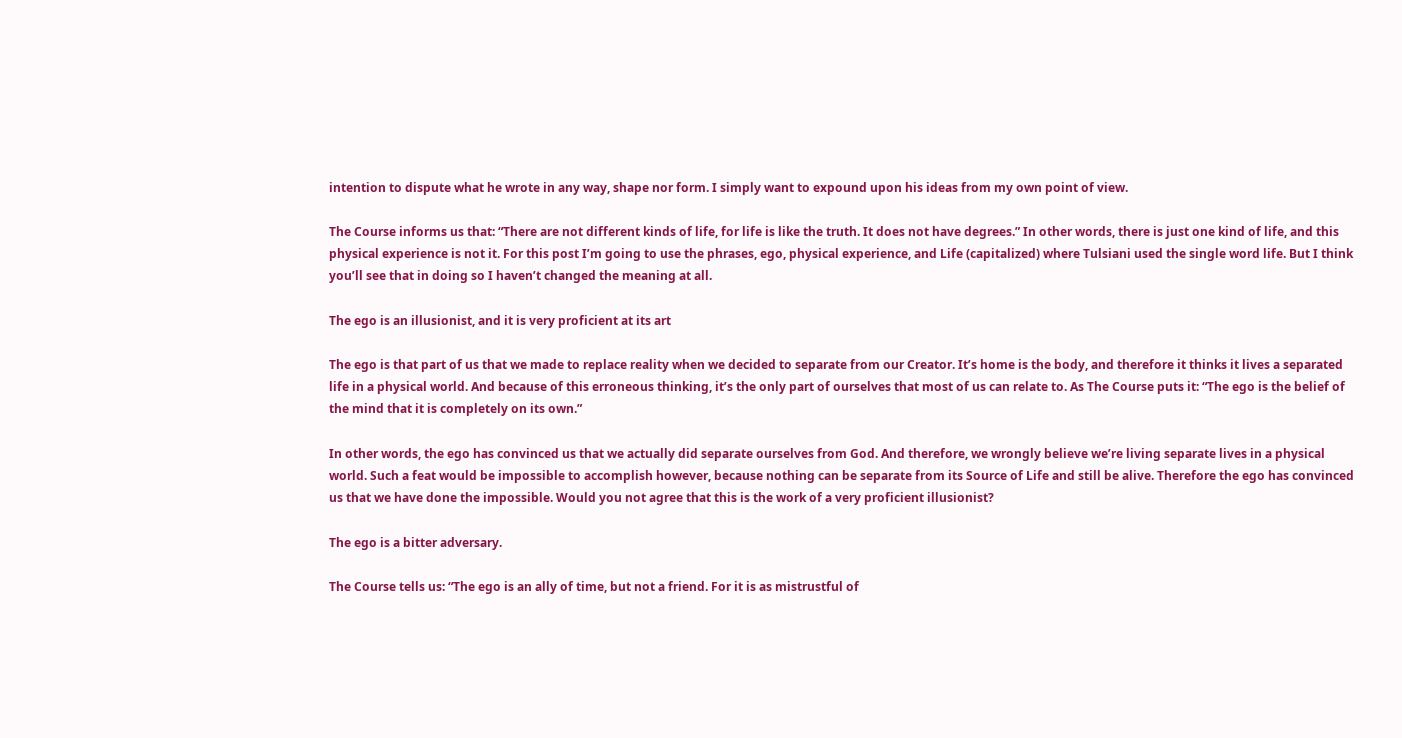intention to dispute what he wrote in any way, shape nor form. I simply want to expound upon his ideas from my own point of view.

The Course informs us that: “There are not different kinds of life, for life is like the truth. It does not have degrees.” In other words, there is just one kind of life, and this physical experience is not it. For this post I’m going to use the phrases, ego, physical experience, and Life (capitalized) where Tulsiani used the single word life. But I think you’ll see that in doing so I haven’t changed the meaning at all.

The ego is an illusionist, and it is very proficient at its art

The ego is that part of us that we made to replace reality when we decided to separate from our Creator. It’s home is the body, and therefore it thinks it lives a separated life in a physical world. And because of this erroneous thinking, it’s the only part of ourselves that most of us can relate to. As The Course puts it: “The ego is the belief of the mind that it is completely on its own.”

In other words, the ego has convinced us that we actually did separate ourselves from God. And therefore, we wrongly believe we’re living separate lives in a physical world. Such a feat would be impossible to accomplish however, because nothing can be separate from its Source of Life and still be alive. Therefore the ego has convinced us that we have done the impossible. Would you not agree that this is the work of a very proficient illusionist?

The ego is a bitter adversary.

The Course tells us: “The ego is an ally of time, but not a friend. For it is as mistrustful of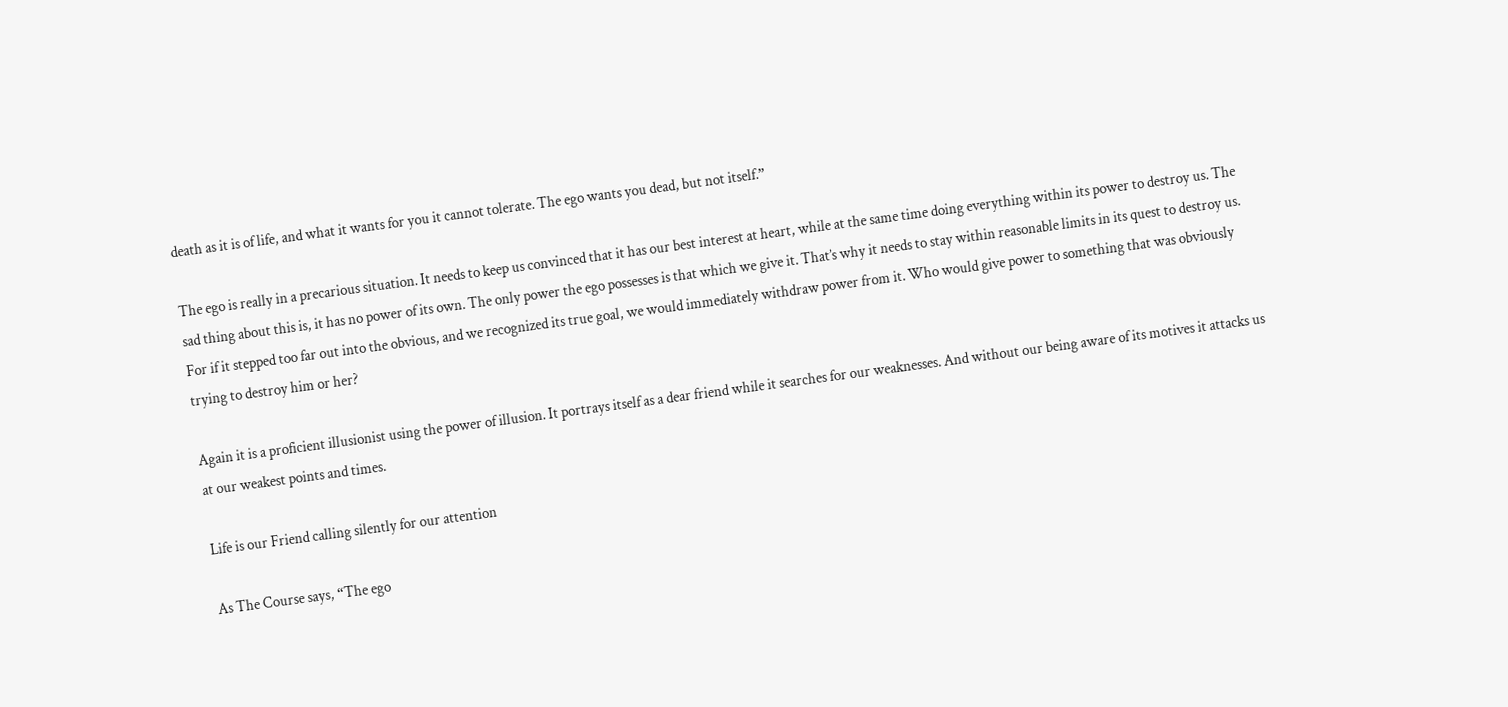death as it is of life, and what it wants for you it cannot tolerate. The ego wants you dead, but not itself.”

The ego is really in a precarious situation. It needs to keep us convinced that it has our best interest at heart, while at the same time doing everything within its power to destroy us. The sad thing about this is, it has no power of its own. The only power the ego possesses is that which we give it. That’s why it needs to stay within reasonable limits in its quest to destroy us. For if it stepped too far out into the obvious, and we recognized its true goal, we would immediately withdraw power from it. Who would give power to something that was obviously trying to destroy him or her?

Again it is a proficient illusionist using the power of illusion. It portrays itself as a dear friend while it searches for our weaknesses. And without our being aware of its motives it attacks us at our weakest points and times.

Life is our Friend calling silently for our attention

As The Course says, “The ego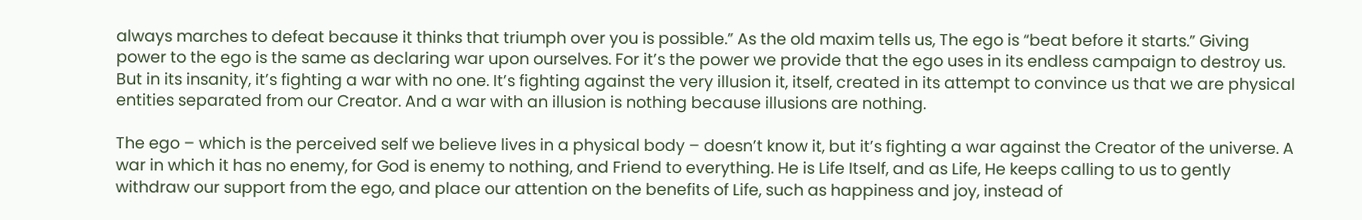always marches to defeat because it thinks that triumph over you is possible.” As the old maxim tells us, The ego is “beat before it starts.” Giving power to the ego is the same as declaring war upon ourselves. For it’s the power we provide that the ego uses in its endless campaign to destroy us. But in its insanity, it’s fighting a war with no one. It’s fighting against the very illusion it, itself, created in its attempt to convince us that we are physical entities separated from our Creator. And a war with an illusion is nothing because illusions are nothing.

The ego – which is the perceived self we believe lives in a physical body – doesn’t know it, but it’s fighting a war against the Creator of the universe. A war in which it has no enemy, for God is enemy to nothing, and Friend to everything. He is Life Itself, and as Life, He keeps calling to us to gently withdraw our support from the ego, and place our attention on the benefits of Life, such as happiness and joy, instead of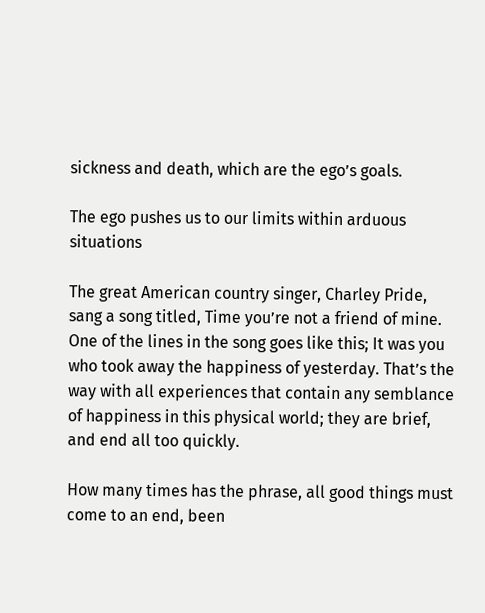sickness and death, which are the ego’s goals.

The ego pushes us to our limits within arduous situations

The great American country singer, Charley Pride, sang a song titled, Time you’re not a friend of mine. One of the lines in the song goes like this; It was you who took away the happiness of yesterday. That’s the way with all experiences that contain any semblance of happiness in this physical world; they are brief, and end all too quickly.

How many times has the phrase, all good things must come to an end, been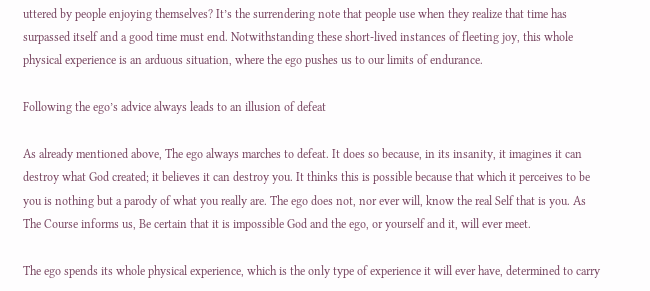uttered by people enjoying themselves? It’s the surrendering note that people use when they realize that time has surpassed itself and a good time must end. Notwithstanding these short-lived instances of fleeting joy, this whole physical experience is an arduous situation, where the ego pushes us to our limits of endurance.

Following the ego’s advice always leads to an illusion of defeat

As already mentioned above, The ego always marches to defeat. It does so because, in its insanity, it imagines it can destroy what God created; it believes it can destroy you. It thinks this is possible because that which it perceives to be you is nothing but a parody of what you really are. The ego does not, nor ever will, know the real Self that is you. As The Course informs us, Be certain that it is impossible God and the ego, or yourself and it, will ever meet.

The ego spends its whole physical experience, which is the only type of experience it will ever have, determined to carry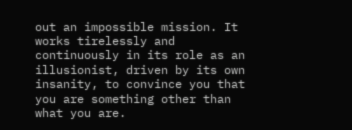out an impossible mission. It works tirelessly and continuously in its role as an illusionist, driven by its own insanity, to convince you that you are something other than what you are.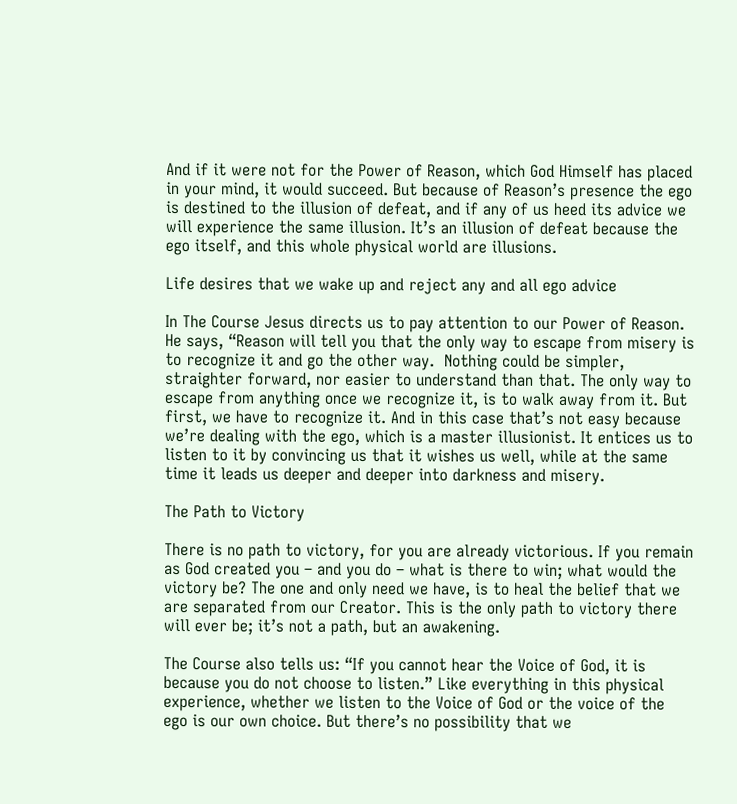And if it were not for the Power of Reason, which God Himself has placed in your mind, it would succeed. But because of Reason’s presence the ego is destined to the illusion of defeat, and if any of us heed its advice we will experience the same illusion. It’s an illusion of defeat because the ego itself, and this whole physical world are illusions.

Life desires that we wake up and reject any and all ego advice

In The Course Jesus directs us to pay attention to our Power of Reason. He says, “Reason will tell you that the only way to escape from misery is to recognize it and go the other way.  Nothing could be simpler, straighter forward, nor easier to understand than that. The only way to escape from anything once we recognize it, is to walk away from it. But first, we have to recognize it. And in this case that’s not easy because we’re dealing with the ego, which is a master illusionist. It entices us to listen to it by convincing us that it wishes us well, while at the same time it leads us deeper and deeper into darkness and misery.

The Path to Victory

There is no path to victory, for you are already victorious. If you remain as God created you – and you do – what is there to win; what would the victory be? The one and only need we have, is to heal the belief that we are separated from our Creator. This is the only path to victory there will ever be; it’s not a path, but an awakening.

The Course also tells us: “If you cannot hear the Voice of God, it is because you do not choose to listen.” Like everything in this physical experience, whether we listen to the Voice of God or the voice of the ego is our own choice. But there’s no possibility that we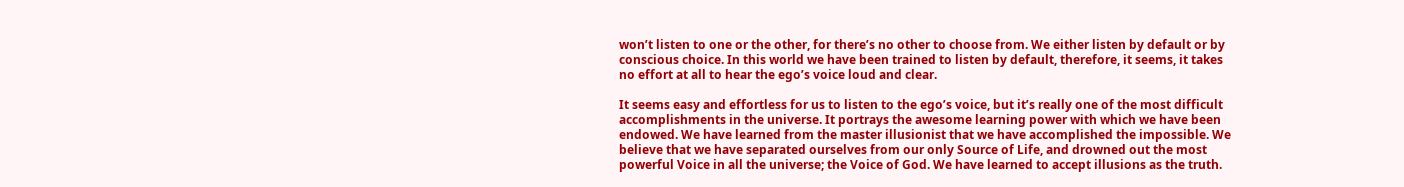won’t listen to one or the other, for there’s no other to choose from. We either listen by default or by conscious choice. In this world we have been trained to listen by default, therefore, it seems, it takes no effort at all to hear the ego’s voice loud and clear.

It seems easy and effortless for us to listen to the ego’s voice, but it’s really one of the most difficult accomplishments in the universe. It portrays the awesome learning power with which we have been endowed. We have learned from the master illusionist that we have accomplished the impossible. We believe that we have separated ourselves from our only Source of Life, and drowned out the most powerful Voice in all the universe; the Voice of God. We have learned to accept illusions as the truth.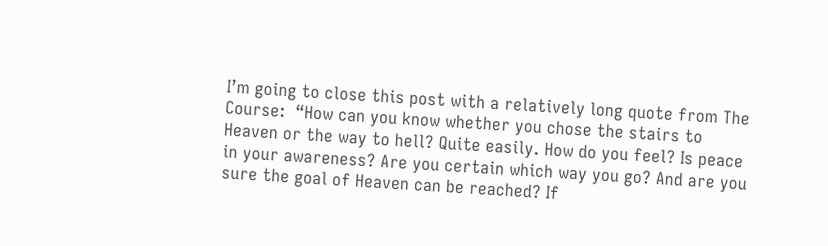I’m going to close this post with a relatively long quote from The Course:  “How can you know whether you chose the stairs to Heaven or the way to hell? Quite easily. How do you feel? Is peace in your awareness? Are you certain which way you go? And are you sure the goal of Heaven can be reached? If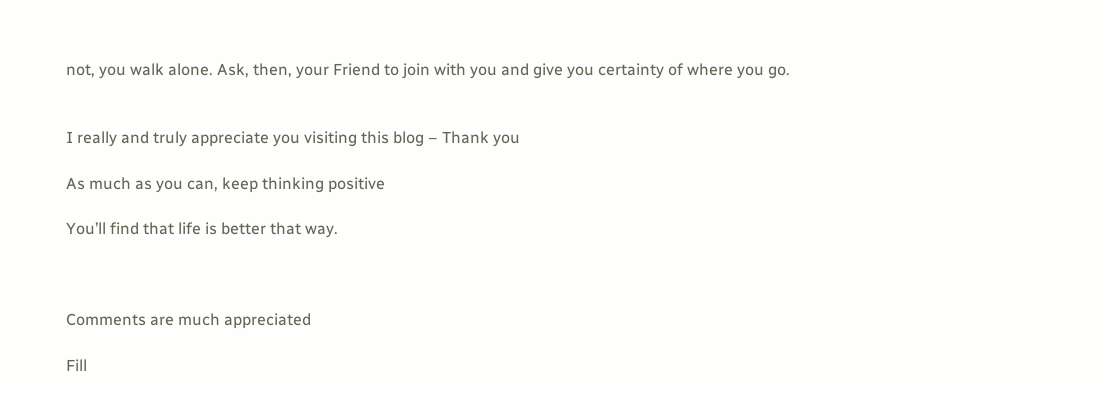not, you walk alone. Ask, then, your Friend to join with you and give you certainty of where you go.


I really and truly appreciate you visiting this blog – Thank you

As much as you can, keep thinking positive

You’ll find that life is better that way.



Comments are much appreciated

Fill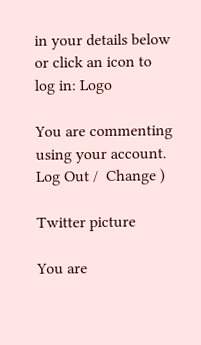in your details below or click an icon to log in: Logo

You are commenting using your account. Log Out /  Change )

Twitter picture

You are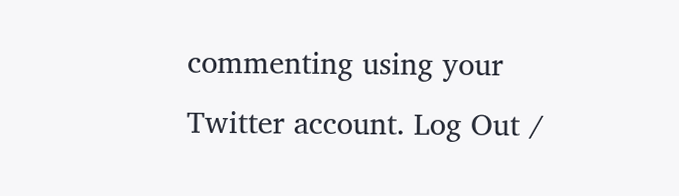commenting using your Twitter account. Log Out /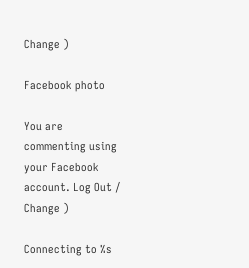Change )

Facebook photo

You are commenting using your Facebook account. Log Out /  Change )

Connecting to %s